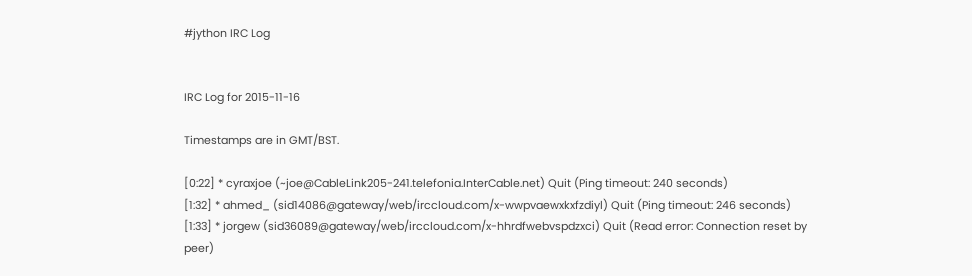#jython IRC Log


IRC Log for 2015-11-16

Timestamps are in GMT/BST.

[0:22] * cyraxjoe (~joe@CableLink205-241.telefonia.InterCable.net) Quit (Ping timeout: 240 seconds)
[1:32] * ahmed_ (sid14086@gateway/web/irccloud.com/x-wwpvaewxkxfzdiyl) Quit (Ping timeout: 246 seconds)
[1:33] * jorgew (sid36089@gateway/web/irccloud.com/x-hhrdfwebvspdzxci) Quit (Read error: Connection reset by peer)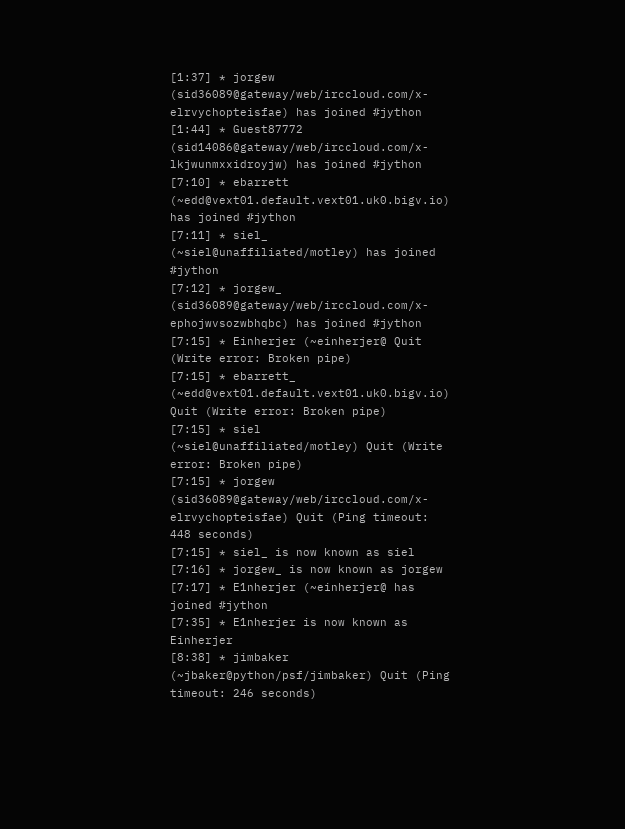[1:37] * jorgew (sid36089@gateway/web/irccloud.com/x-elrvychopteisfae) has joined #jython
[1:44] * Guest87772 (sid14086@gateway/web/irccloud.com/x-lkjwunmxxidroyjw) has joined #jython
[7:10] * ebarrett (~edd@vext01.default.vext01.uk0.bigv.io) has joined #jython
[7:11] * siel_ (~siel@unaffiliated/motley) has joined #jython
[7:12] * jorgew_ (sid36089@gateway/web/irccloud.com/x-ephojwvsozwbhqbc) has joined #jython
[7:15] * Einherjer (~einherjer@ Quit (Write error: Broken pipe)
[7:15] * ebarrett_ (~edd@vext01.default.vext01.uk0.bigv.io) Quit (Write error: Broken pipe)
[7:15] * siel (~siel@unaffiliated/motley) Quit (Write error: Broken pipe)
[7:15] * jorgew (sid36089@gateway/web/irccloud.com/x-elrvychopteisfae) Quit (Ping timeout: 448 seconds)
[7:15] * siel_ is now known as siel
[7:16] * jorgew_ is now known as jorgew
[7:17] * E1nherjer (~einherjer@ has joined #jython
[7:35] * E1nherjer is now known as Einherjer
[8:38] * jimbaker (~jbaker@python/psf/jimbaker) Quit (Ping timeout: 246 seconds)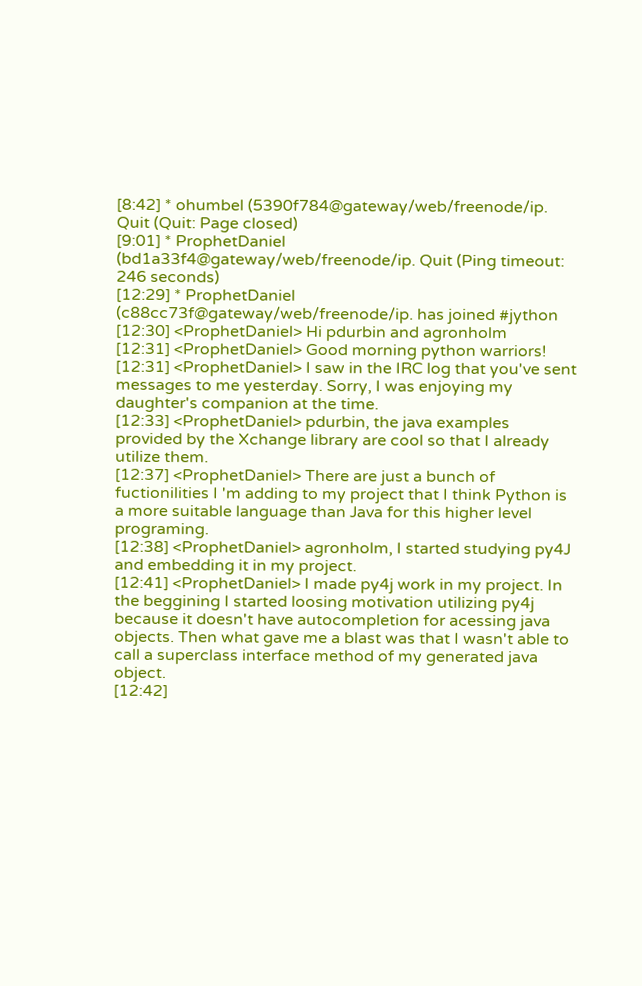[8:42] * ohumbel (5390f784@gateway/web/freenode/ip. Quit (Quit: Page closed)
[9:01] * ProphetDaniel (bd1a33f4@gateway/web/freenode/ip. Quit (Ping timeout: 246 seconds)
[12:29] * ProphetDaniel (c88cc73f@gateway/web/freenode/ip. has joined #jython
[12:30] <ProphetDaniel> Hi pdurbin and agronholm
[12:31] <ProphetDaniel> Good morning python warriors!
[12:31] <ProphetDaniel> I saw in the IRC log that you've sent messages to me yesterday. Sorry, I was enjoying my daughter's companion at the time.
[12:33] <ProphetDaniel> pdurbin, the java examples provided by the Xchange library are cool so that I already utilize them.
[12:37] <ProphetDaniel> There are just a bunch of fuctionilities I 'm adding to my project that I think Python is a more suitable language than Java for this higher level programing.
[12:38] <ProphetDaniel> agronholm, I started studying py4J and embedding it in my project.
[12:41] <ProphetDaniel> I made py4j work in my project. In the beggining I started loosing motivation utilizing py4j because it doesn't have autocompletion for acessing java objects. Then what gave me a blast was that I wasn't able to call a superclass interface method of my generated java object.
[12:42]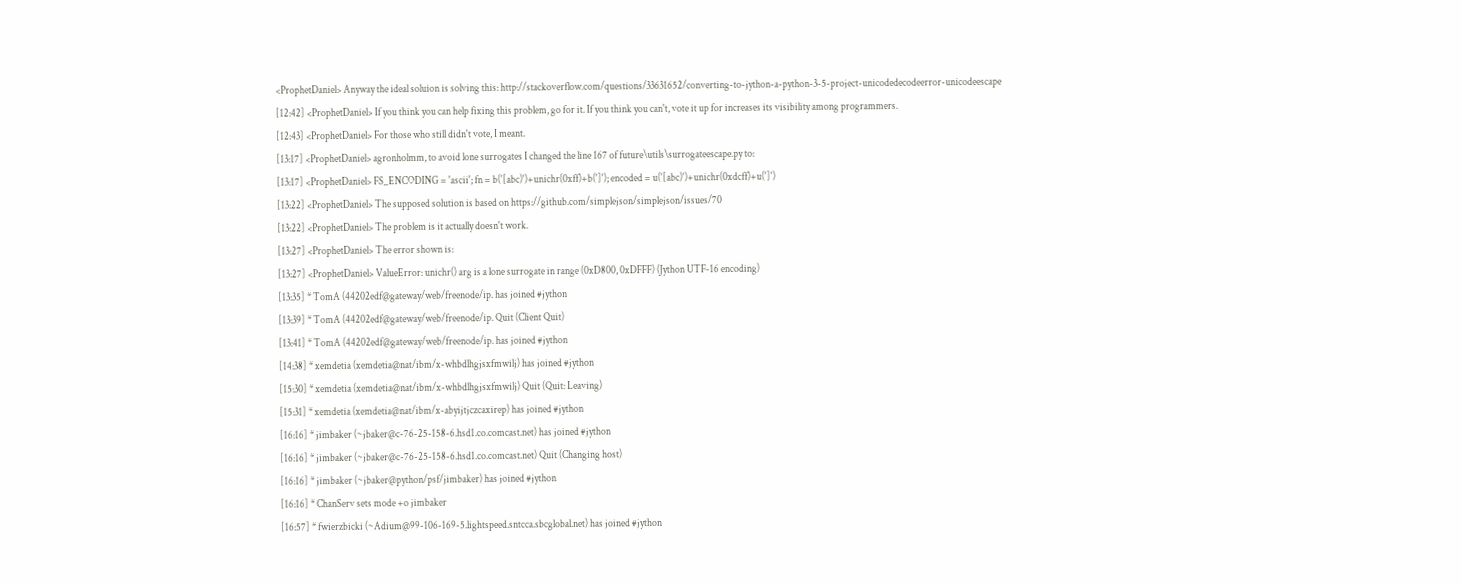<ProphetDaniel> Anyway the ideal soluion is solving this: http://stackoverflow.com/questions/33631652/converting-to-jython-a-python-3-5-project-unicodedecodeerror-unicodeescape
[12:42] <ProphetDaniel> If you think you can help fixing this problem, go for it. If you think you can't, vote it up for increases its visibility among programmers.
[12:43] <ProphetDaniel> For those who still didn't vote, I meant.
[13:17] <ProphetDaniel> agronholmm, to avoid lone surrogates I changed the line 167 of future\utils\surrogateescape.py to:
[13:17] <ProphetDaniel> FS_ENCODING = 'ascii'; fn = b('[abc)')+unichr(0xff)+b(']'); encoded = u('[abc)')+unichr(0xdcff)+u(']')
[13:22] <ProphetDaniel> The supposed solution is based on https://github.com/simplejson/simplejson/issues/70
[13:22] <ProphetDaniel> The problem is it actually doesn't work.
[13:27] <ProphetDaniel> The error shown is:
[13:27] <ProphetDaniel> ValueError: unichr() arg is a lone surrogate in range (0xD800, 0xDFFF) (Jython UTF-16 encoding)
[13:35] * TomA (44202edf@gateway/web/freenode/ip. has joined #jython
[13:39] * TomA (44202edf@gateway/web/freenode/ip. Quit (Client Quit)
[13:41] * TomA (44202edf@gateway/web/freenode/ip. has joined #jython
[14:38] * xemdetia (xemdetia@nat/ibm/x-whbdlhgjsxfmwilj) has joined #jython
[15:30] * xemdetia (xemdetia@nat/ibm/x-whbdlhgjsxfmwilj) Quit (Quit: Leaving)
[15:31] * xemdetia (xemdetia@nat/ibm/x-abyijtjczcaxirep) has joined #jython
[16:16] * jimbaker (~jbaker@c-76-25-158-6.hsd1.co.comcast.net) has joined #jython
[16:16] * jimbaker (~jbaker@c-76-25-158-6.hsd1.co.comcast.net) Quit (Changing host)
[16:16] * jimbaker (~jbaker@python/psf/jimbaker) has joined #jython
[16:16] * ChanServ sets mode +o jimbaker
[16:57] * fwierzbicki (~Adium@99-106-169-5.lightspeed.sntcca.sbcglobal.net) has joined #jython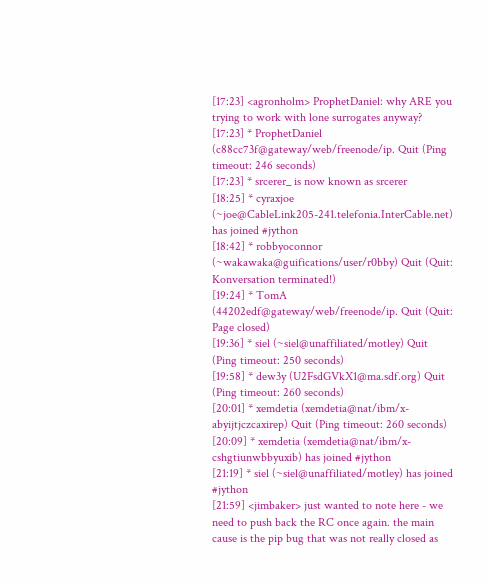[17:23] <agronholm> ProphetDaniel: why ARE you trying to work with lone surrogates anyway?
[17:23] * ProphetDaniel (c88cc73f@gateway/web/freenode/ip. Quit (Ping timeout: 246 seconds)
[17:23] * srcerer_ is now known as srcerer
[18:25] * cyraxjoe (~joe@CableLink205-241.telefonia.InterCable.net) has joined #jython
[18:42] * robbyoconnor (~wakawaka@guifications/user/r0bby) Quit (Quit: Konversation terminated!)
[19:24] * TomA (44202edf@gateway/web/freenode/ip. Quit (Quit: Page closed)
[19:36] * siel (~siel@unaffiliated/motley) Quit (Ping timeout: 250 seconds)
[19:58] * dew3y (U2FsdGVkX1@ma.sdf.org) Quit (Ping timeout: 260 seconds)
[20:01] * xemdetia (xemdetia@nat/ibm/x-abyijtjczcaxirep) Quit (Ping timeout: 260 seconds)
[20:09] * xemdetia (xemdetia@nat/ibm/x-cshgtiunwbbyuxib) has joined #jython
[21:19] * siel (~siel@unaffiliated/motley) has joined #jython
[21:59] <jimbaker> just wanted to note here - we need to push back the RC once again. the main cause is the pip bug that was not really closed as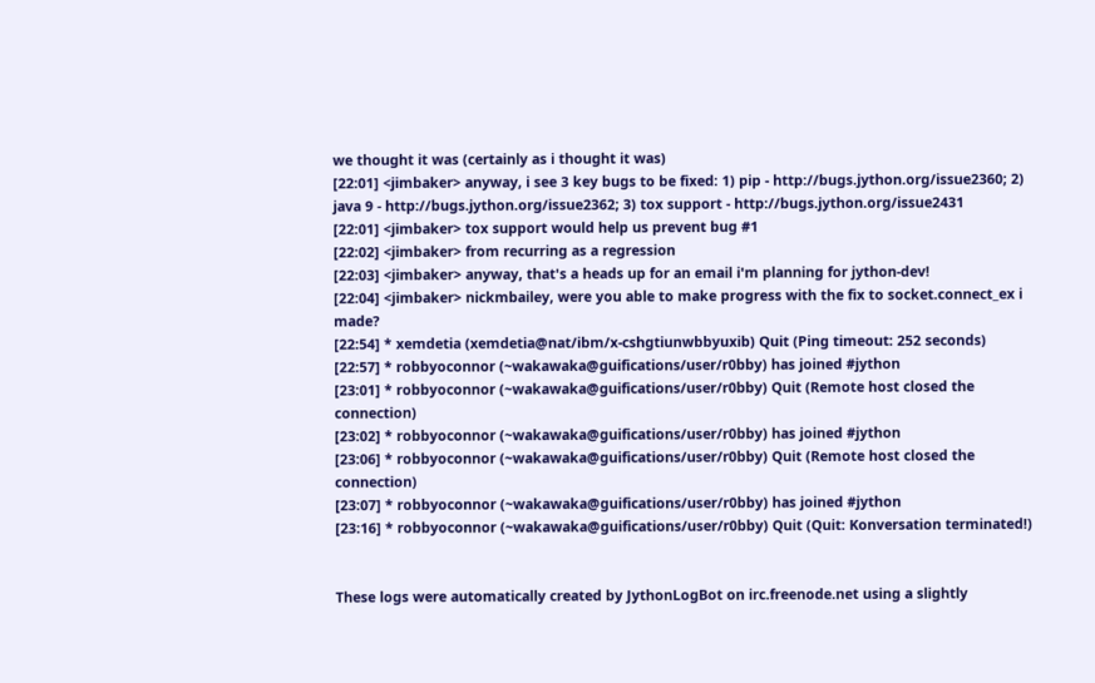we thought it was (certainly as i thought it was)
[22:01] <jimbaker> anyway, i see 3 key bugs to be fixed: 1) pip - http://bugs.jython.org/issue2360; 2) java 9 - http://bugs.jython.org/issue2362; 3) tox support - http://bugs.jython.org/issue2431
[22:01] <jimbaker> tox support would help us prevent bug #1
[22:02] <jimbaker> from recurring as a regression
[22:03] <jimbaker> anyway, that's a heads up for an email i'm planning for jython-dev!
[22:04] <jimbaker> nickmbailey, were you able to make progress with the fix to socket.connect_ex i made?
[22:54] * xemdetia (xemdetia@nat/ibm/x-cshgtiunwbbyuxib) Quit (Ping timeout: 252 seconds)
[22:57] * robbyoconnor (~wakawaka@guifications/user/r0bby) has joined #jython
[23:01] * robbyoconnor (~wakawaka@guifications/user/r0bby) Quit (Remote host closed the connection)
[23:02] * robbyoconnor (~wakawaka@guifications/user/r0bby) has joined #jython
[23:06] * robbyoconnor (~wakawaka@guifications/user/r0bby) Quit (Remote host closed the connection)
[23:07] * robbyoconnor (~wakawaka@guifications/user/r0bby) has joined #jython
[23:16] * robbyoconnor (~wakawaka@guifications/user/r0bby) Quit (Quit: Konversation terminated!)


These logs were automatically created by JythonLogBot on irc.freenode.net using a slightly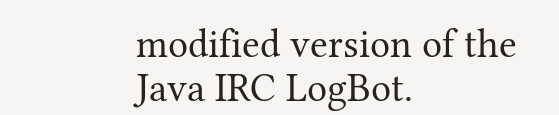modified version of the Java IRC LogBot.